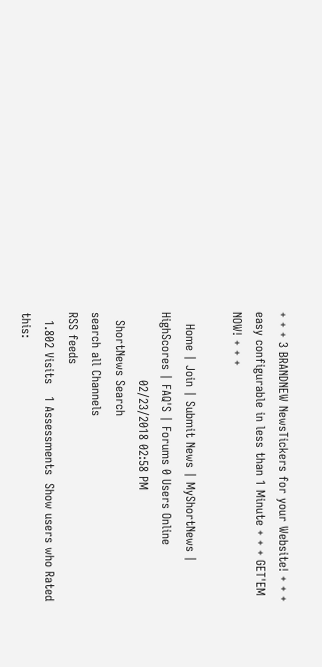+ + + 3 BRANDNEW NewsTickers for your Website! + + + easy configurable in less than 1 Minute + + + GET'EM NOW! + + +

   Home | Join | Submit News | MyShortNews | HighScores | FAQ'S | Forums 0 Users Online
                 02/23/2018 02:58 PM
  ShortNews Search
search all Channels
RSS feeds
  1.802 Visits   1 Assessments  Show users who Rated this: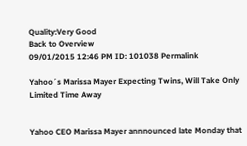Quality:Very Good
Back to Overview
09/01/2015 12:46 PM ID: 101038 Permalink

Yahoo´s Marissa Mayer Expecting Twins, Will Take Only Limited Time Away


Yahoo CEO Marissa Mayer annnounced late Monday that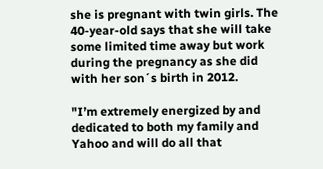she is pregnant with twin girls. The 40-year-old says that she will take some limited time away but work during the pregnancy as she did with her son´s birth in 2012.

"I’m extremely energized by and dedicated to both my family and Yahoo and will do all that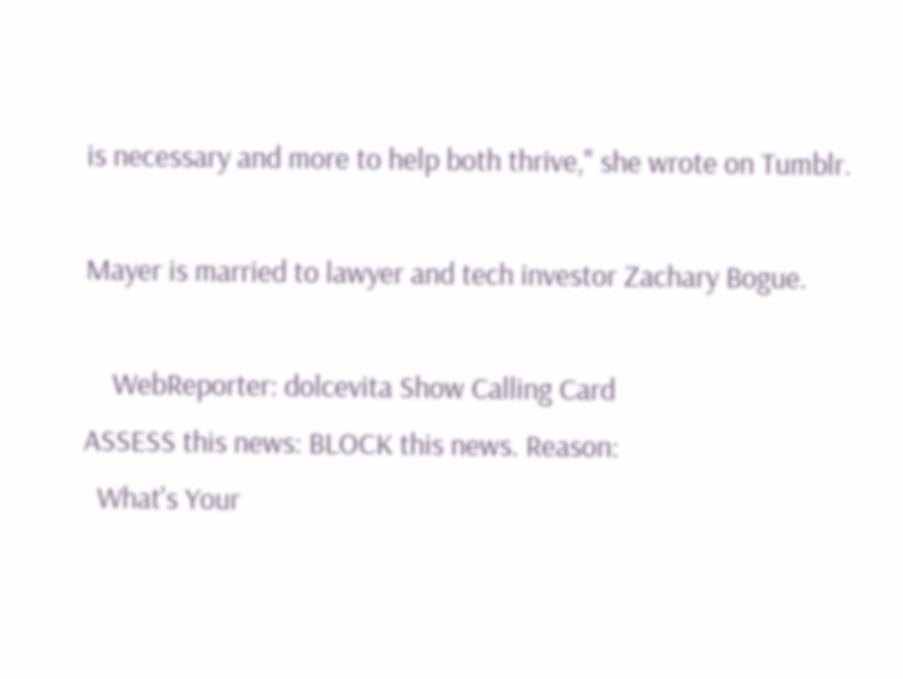is necessary and more to help both thrive," she wrote on Tumblr.

Mayer is married to lawyer and tech investor Zachary Bogue.

    WebReporter: dolcevita Show Calling Card
ASSESS this news: BLOCK this news. Reason:
  What's Your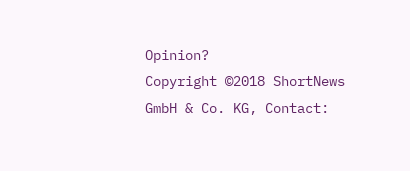Opinion?
Copyright ©2018 ShortNews GmbH & Co. KG, Contact: